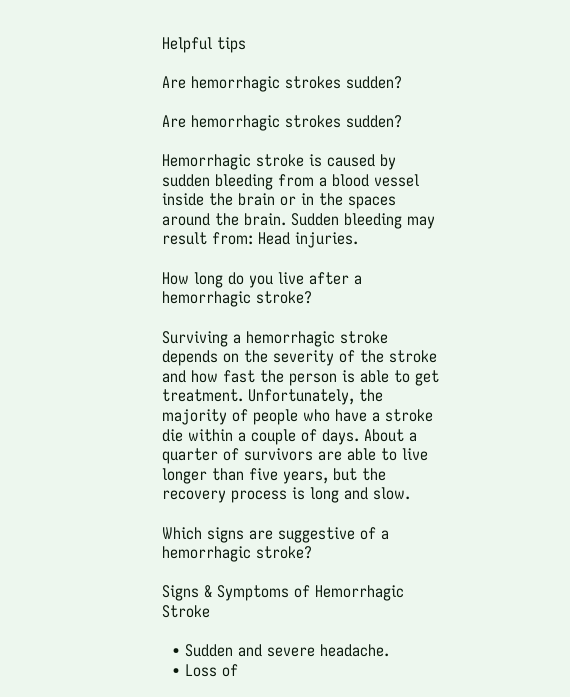Helpful tips

Are hemorrhagic strokes sudden?

Are hemorrhagic strokes sudden?

Hemorrhagic stroke is caused by sudden bleeding from a blood vessel inside the brain or in the spaces around the brain. Sudden bleeding may result from: Head injuries.

How long do you live after a hemorrhagic stroke?

Surviving a hemorrhagic stroke depends on the severity of the stroke and how fast the person is able to get treatment. Unfortunately, the majority of people who have a stroke die within a couple of days. About a quarter of survivors are able to live longer than five years, but the recovery process is long and slow.

Which signs are suggestive of a hemorrhagic stroke?

Signs & Symptoms of Hemorrhagic Stroke

  • Sudden and severe headache.
  • Loss of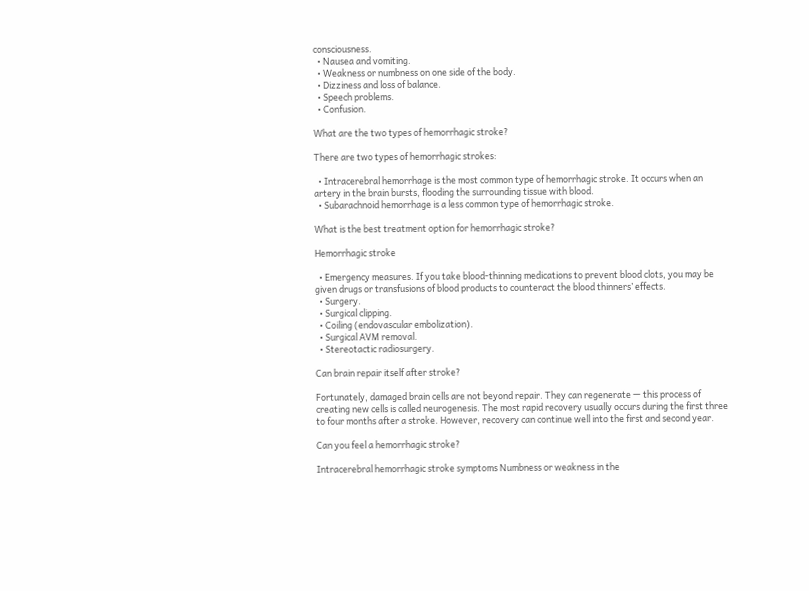consciousness.
  • Nausea and vomiting.
  • Weakness or numbness on one side of the body.
  • Dizziness and loss of balance.
  • Speech problems.
  • Confusion.

What are the two types of hemorrhagic stroke?

There are two types of hemorrhagic strokes:

  • Intracerebral hemorrhage is the most common type of hemorrhagic stroke. It occurs when an artery in the brain bursts, flooding the surrounding tissue with blood.
  • Subarachnoid hemorrhage is a less common type of hemorrhagic stroke.

What is the best treatment option for hemorrhagic stroke?

Hemorrhagic stroke

  • Emergency measures. If you take blood-thinning medications to prevent blood clots, you may be given drugs or transfusions of blood products to counteract the blood thinners’ effects.
  • Surgery.
  • Surgical clipping.
  • Coiling (endovascular embolization).
  • Surgical AVM removal.
  • Stereotactic radiosurgery.

Can brain repair itself after stroke?

Fortunately, damaged brain cells are not beyond repair. They can regenerate — this process of creating new cells is called neurogenesis. The most rapid recovery usually occurs during the first three to four months after a stroke. However, recovery can continue well into the first and second year.

Can you feel a hemorrhagic stroke?

Intracerebral hemorrhagic stroke symptoms Numbness or weakness in the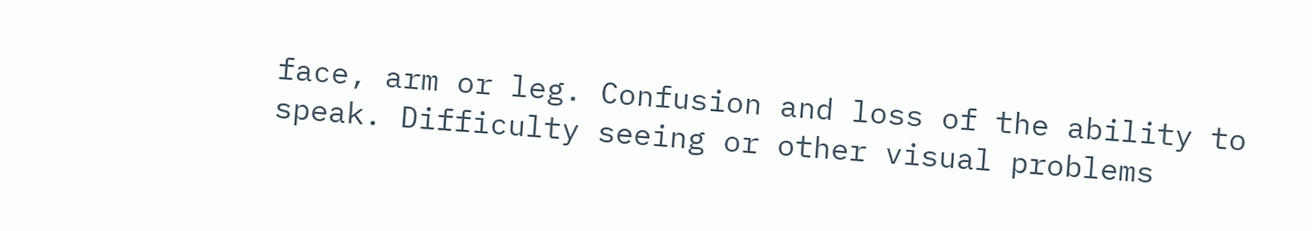face, arm or leg. Confusion and loss of the ability to speak. Difficulty seeing or other visual problems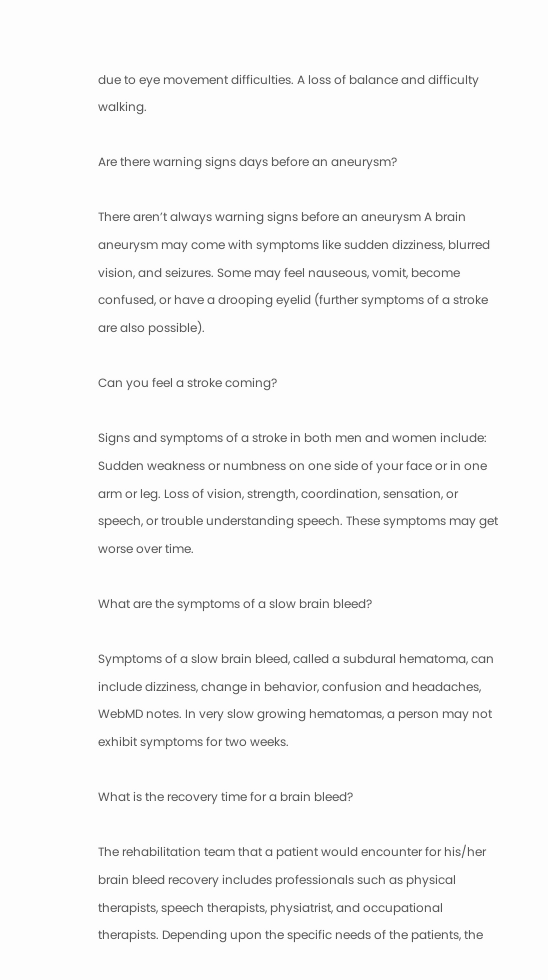due to eye movement difficulties. A loss of balance and difficulty walking.

Are there warning signs days before an aneurysm?

There aren’t always warning signs before an aneurysm A brain aneurysm may come with symptoms like sudden dizziness, blurred vision, and seizures. Some may feel nauseous, vomit, become confused, or have a drooping eyelid (further symptoms of a stroke are also possible).

Can you feel a stroke coming?

Signs and symptoms of a stroke in both men and women include: Sudden weakness or numbness on one side of your face or in one arm or leg. Loss of vision, strength, coordination, sensation, or speech, or trouble understanding speech. These symptoms may get worse over time.

What are the symptoms of a slow brain bleed?

Symptoms of a slow brain bleed, called a subdural hematoma, can include dizziness, change in behavior, confusion and headaches, WebMD notes. In very slow growing hematomas, a person may not exhibit symptoms for two weeks.

What is the recovery time for a brain bleed?

The rehabilitation team that a patient would encounter for his/her brain bleed recovery includes professionals such as physical therapists, speech therapists, physiatrist, and occupational therapists. Depending upon the specific needs of the patients, the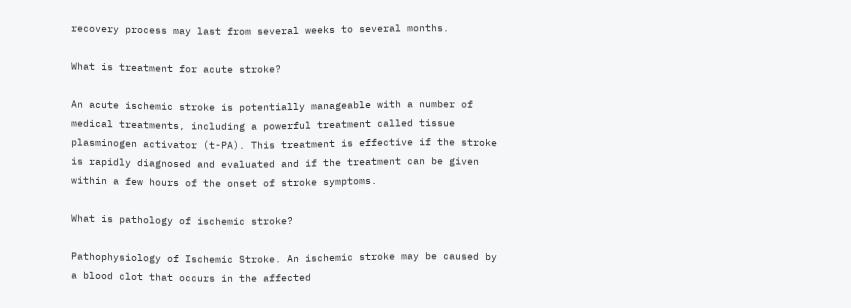recovery process may last from several weeks to several months.

What is treatment for acute stroke?

An acute ischemic stroke is potentially manageable with a number of medical treatments, including a powerful treatment called tissue plasminogen activator (t-PA). This treatment is effective if the stroke is rapidly diagnosed and evaluated and if the treatment can be given within a few hours of the onset of stroke symptoms.

What is pathology of ischemic stroke?

Pathophysiology of Ischemic Stroke. An ischemic stroke may be caused by a blood clot that occurs in the affected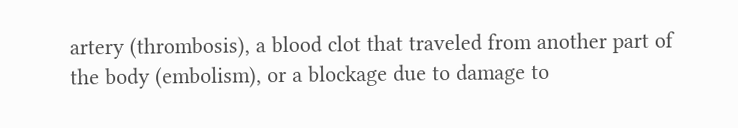artery (thrombosis), a blood clot that traveled from another part of the body (embolism), or a blockage due to damage to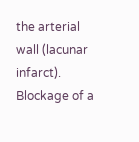the arterial wall (lacunar infarct). Blockage of a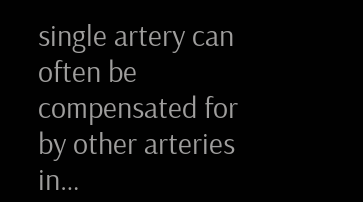single artery can often be compensated for by other arteries in…